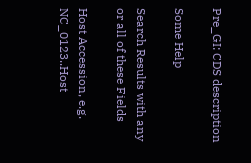Pre_GI: CDS description

Some Help

Search Results with any or all of these Fields

Host Accession, e.g. NC_0123..Host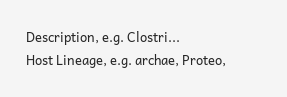Description, e.g. Clostri...
Host Lineage, e.g. archae, Proteo,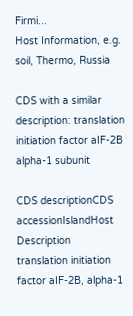Firmi...
Host Information, e.g. soil, Thermo, Russia

CDS with a similar description: translation initiation factor aIF-2B alpha-1 subunit

CDS descriptionCDS accessionIslandHost Description
translation initiation factor aIF-2B, alpha-1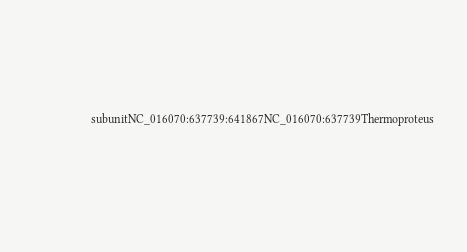subunitNC_016070:637739:641867NC_016070:637739Thermoproteus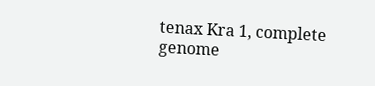tenax Kra 1, complete genome